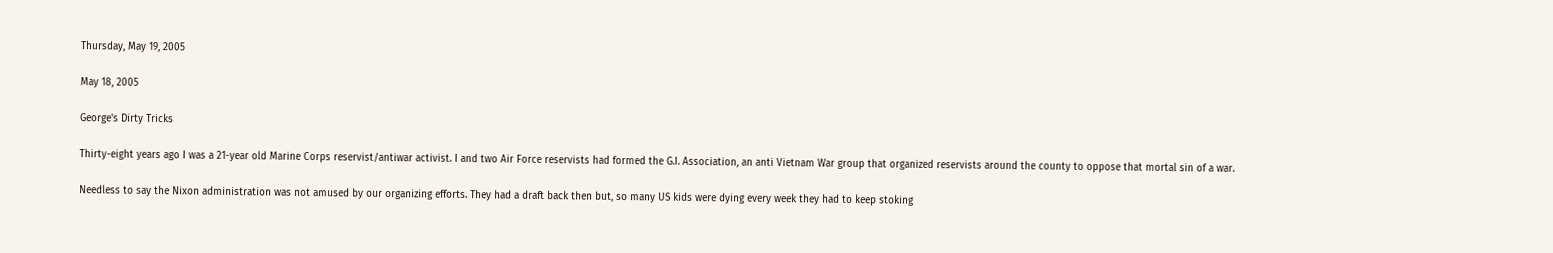Thursday, May 19, 2005

May 18, 2005

George's Dirty Tricks

Thirty-eight years ago I was a 21-year old Marine Corps reservist/antiwar activist. I and two Air Force reservists had formed the G.I. Association, an anti Vietnam War group that organized reservists around the county to oppose that mortal sin of a war.

Needless to say the Nixon administration was not amused by our organizing efforts. They had a draft back then but, so many US kids were dying every week they had to keep stoking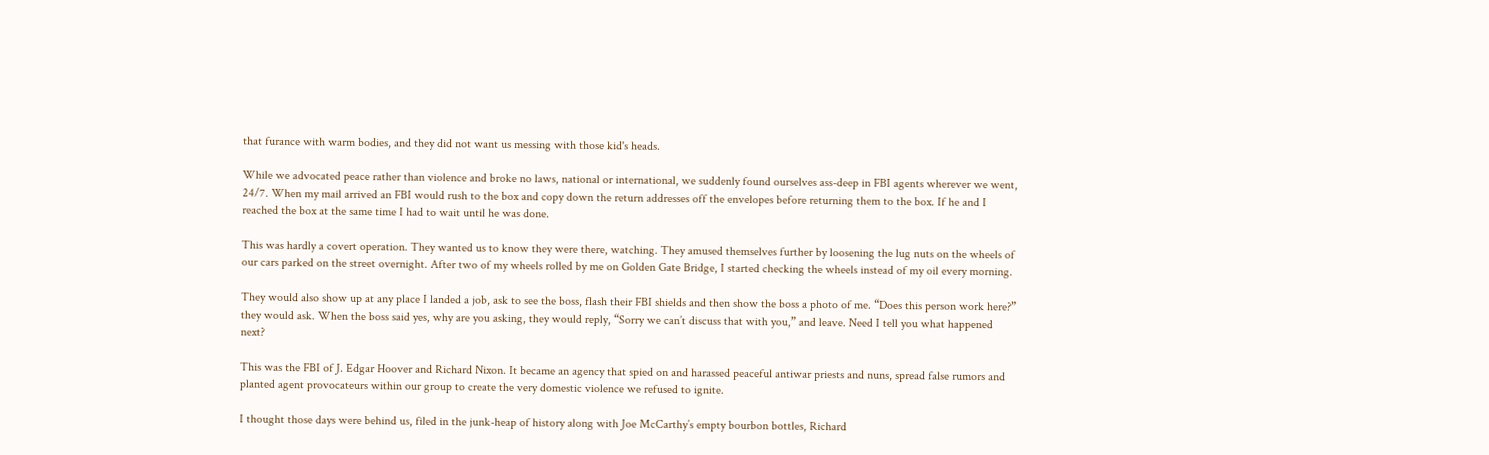that furance with warm bodies, and they did not want us messing with those kid's heads.

While we advocated peace rather than violence and broke no laws, national or international, we suddenly found ourselves ass-deep in FBI agents wherever we went, 24/7. When my mail arrived an FBI would rush to the box and copy down the return addresses off the envelopes before returning them to the box. If he and I reached the box at the same time I had to wait until he was done.

This was hardly a covert operation. They wanted us to know they were there, watching. They amused themselves further by loosening the lug nuts on the wheels of our cars parked on the street overnight. After two of my wheels rolled by me on Golden Gate Bridge, I started checking the wheels instead of my oil every morning.

They would also show up at any place I landed a job, ask to see the boss, flash their FBI shields and then show the boss a photo of me. “Does this person work here?” they would ask. When the boss said yes, why are you asking, they would reply, “Sorry we can’t discuss that with you,” and leave. Need I tell you what happened next?

This was the FBI of J. Edgar Hoover and Richard Nixon. It became an agency that spied on and harassed peaceful antiwar priests and nuns, spread false rumors and planted agent provocateurs within our group to create the very domestic violence we refused to ignite.

I thought those days were behind us, filed in the junk-heap of history along with Joe McCarthy’s empty bourbon bottles, Richard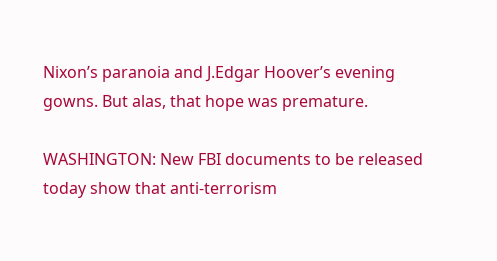Nixon’s paranoia and J.Edgar Hoover’s evening gowns. But alas, that hope was premature.

WASHINGTON: New FBI documents to be released today show that anti-terrorism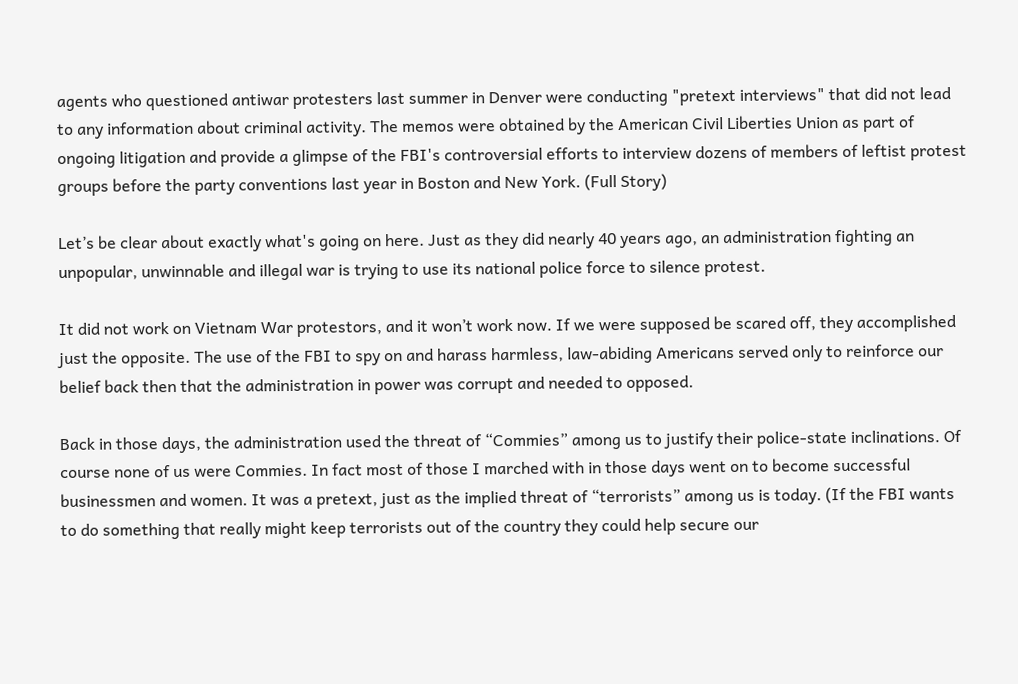agents who questioned antiwar protesters last summer in Denver were conducting "pretext interviews" that did not lead to any information about criminal activity. The memos were obtained by the American Civil Liberties Union as part of ongoing litigation and provide a glimpse of the FBI's controversial efforts to interview dozens of members of leftist protest groups before the party conventions last year in Boston and New York. (Full Story)

Let’s be clear about exactly what's going on here. Just as they did nearly 40 years ago, an administration fighting an unpopular, unwinnable and illegal war is trying to use its national police force to silence protest.

It did not work on Vietnam War protestors, and it won’t work now. If we were supposed be scared off, they accomplished just the opposite. The use of the FBI to spy on and harass harmless, law-abiding Americans served only to reinforce our belief back then that the administration in power was corrupt and needed to opposed.

Back in those days, the administration used the threat of “Commies” among us to justify their police-state inclinations. Of course none of us were Commies. In fact most of those I marched with in those days went on to become successful businessmen and women. It was a pretext, just as the implied threat of “terrorists” among us is today. (If the FBI wants to do something that really might keep terrorists out of the country they could help secure our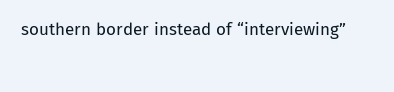southern border instead of “interviewing”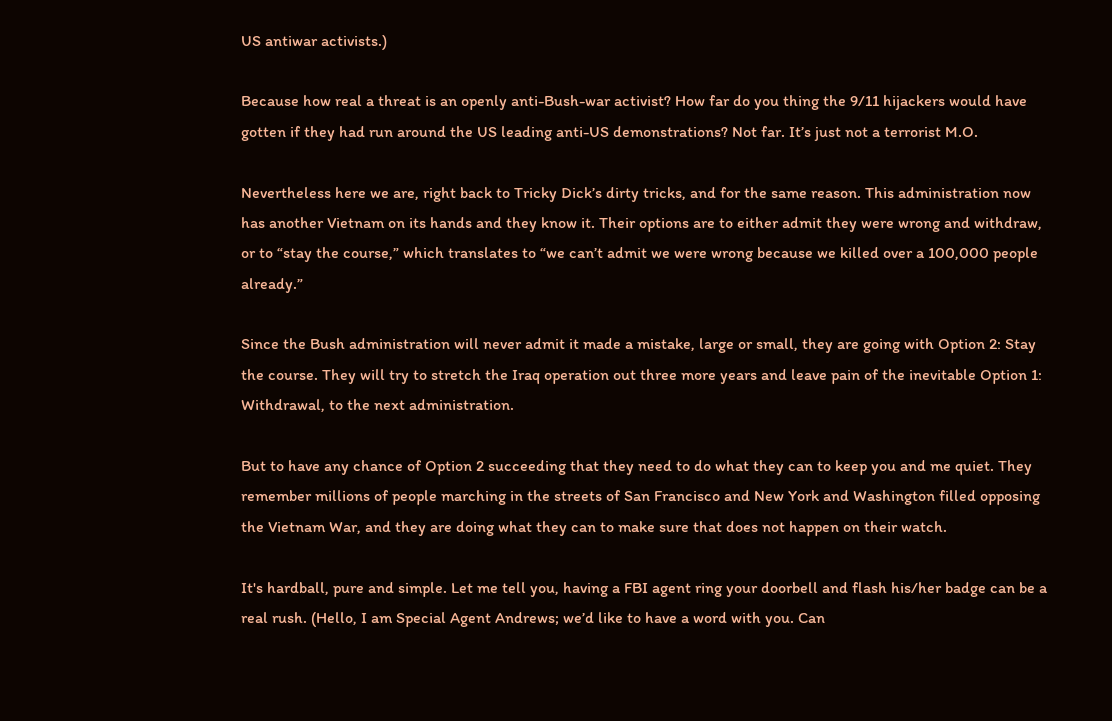US antiwar activists.)

Because how real a threat is an openly anti-Bush-war activist? How far do you thing the 9/11 hijackers would have gotten if they had run around the US leading anti-US demonstrations? Not far. It’s just not a terrorist M.O.

Nevertheless here we are, right back to Tricky Dick’s dirty tricks, and for the same reason. This administration now has another Vietnam on its hands and they know it. Their options are to either admit they were wrong and withdraw, or to “stay the course,” which translates to “we can’t admit we were wrong because we killed over a 100,000 people already.”

Since the Bush administration will never admit it made a mistake, large or small, they are going with Option 2: Stay the course. They will try to stretch the Iraq operation out three more years and leave pain of the inevitable Option 1: Withdrawal, to the next administration.

But to have any chance of Option 2 succeeding that they need to do what they can to keep you and me quiet. They remember millions of people marching in the streets of San Francisco and New York and Washington filled opposing the Vietnam War, and they are doing what they can to make sure that does not happen on their watch.

It's hardball, pure and simple. Let me tell you, having a FBI agent ring your doorbell and flash his/her badge can be a real rush. (Hello, I am Special Agent Andrews; we’d like to have a word with you. Can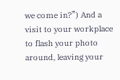we come in?”) And a visit to your workplace to flash your photo around, leaving your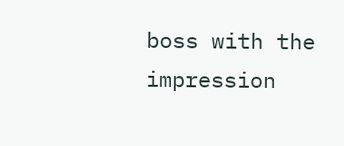boss with the impression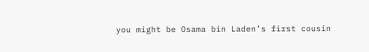you might be Osama bin Laden’s first cousin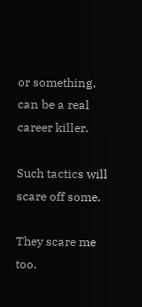or something, can be a real career killer.

Such tactics will scare off some.

They scare me too.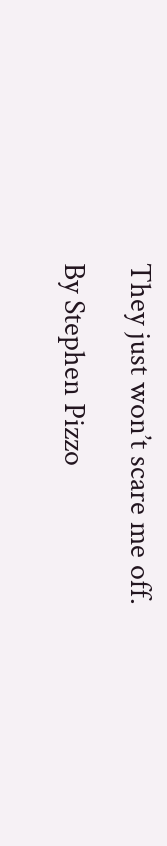They just won’t scare me off.

By Stephen Pizzo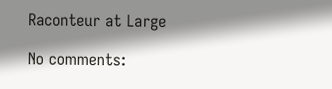Raconteur at Large

No comments: